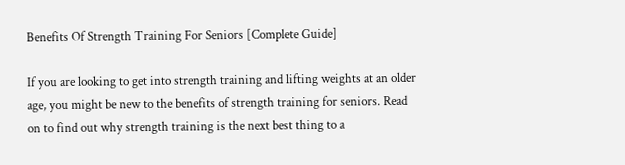Benefits Of Strength Training For Seniors [Complete Guide]

If you are looking to get into strength training and lifting weights at an older age, you might be new to the benefits of strength training for seniors. Read on to find out why strength training is the next best thing to a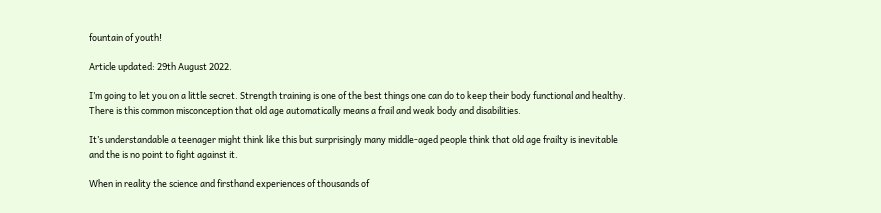fountain of youth!

Article updated: 29th August 2022.

I’m going to let you on a little secret. Strength training is one of the best things one can do to keep their body functional and healthy. There is this common misconception that old age automatically means a frail and weak body and disabilities.

It’s understandable a teenager might think like this but surprisingly many middle-aged people think that old age frailty is inevitable and the is no point to fight against it.

When in reality the science and firsthand experiences of thousands of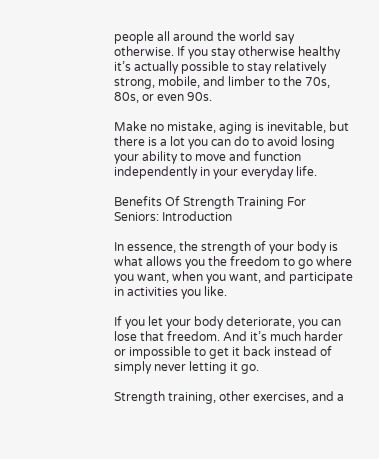people all around the world say otherwise. If you stay otherwise healthy it’s actually possible to stay relatively strong, mobile, and limber to the 70s, 80s, or even 90s.

Make no mistake, aging is inevitable, but there is a lot you can do to avoid losing your ability to move and function independently in your everyday life.

Benefits Of Strength Training For Seniors: Introduction

In essence, the strength of your body is what allows you the freedom to go where you want, when you want, and participate in activities you like.

If you let your body deteriorate, you can lose that freedom. And it’s much harder or impossible to get it back instead of simply never letting it go.

Strength training, other exercises, and a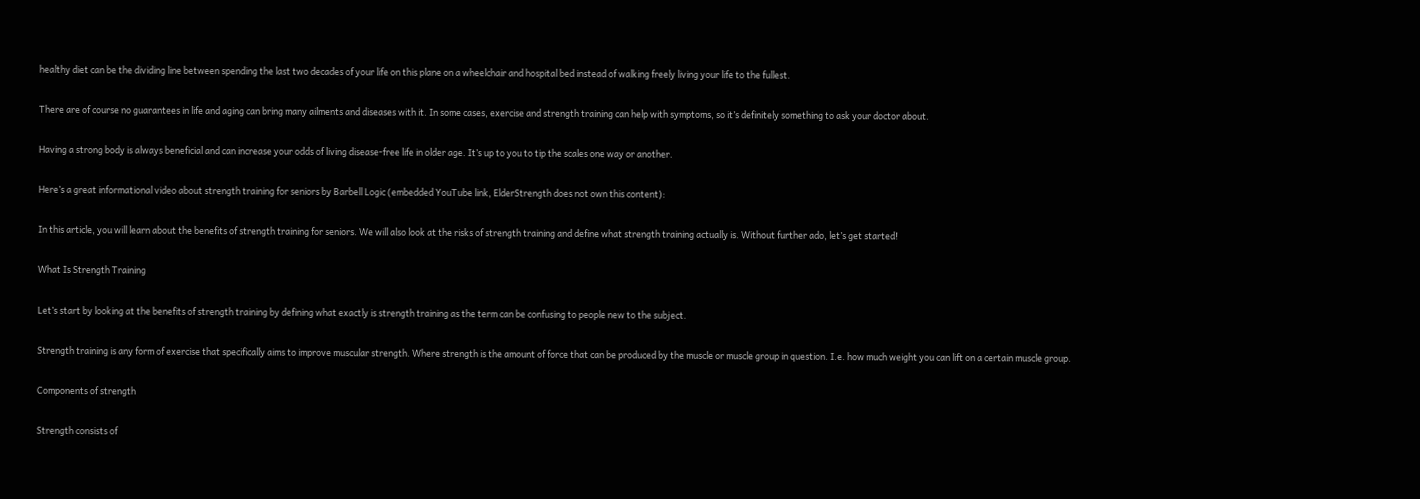healthy diet can be the dividing line between spending the last two decades of your life on this plane on a wheelchair and hospital bed instead of walking freely living your life to the fullest.

There are of course no guarantees in life and aging can bring many ailments and diseases with it. In some cases, exercise and strength training can help with symptoms, so it’s definitely something to ask your doctor about.

Having a strong body is always beneficial and can increase your odds of living disease-free life in older age. It’s up to you to tip the scales one way or another.

Here’s a great informational video about strength training for seniors by Barbell Logic (embedded YouTube link, ElderStrength does not own this content):

In this article, you will learn about the benefits of strength training for seniors. We will also look at the risks of strength training and define what strength training actually is. Without further ado, let’s get started!

What Is Strength Training

Let’s start by looking at the benefits of strength training by defining what exactly is strength training as the term can be confusing to people new to the subject.

Strength training is any form of exercise that specifically aims to improve muscular strength. Where strength is the amount of force that can be produced by the muscle or muscle group in question. I.e. how much weight you can lift on a certain muscle group.

Components of strength

Strength consists of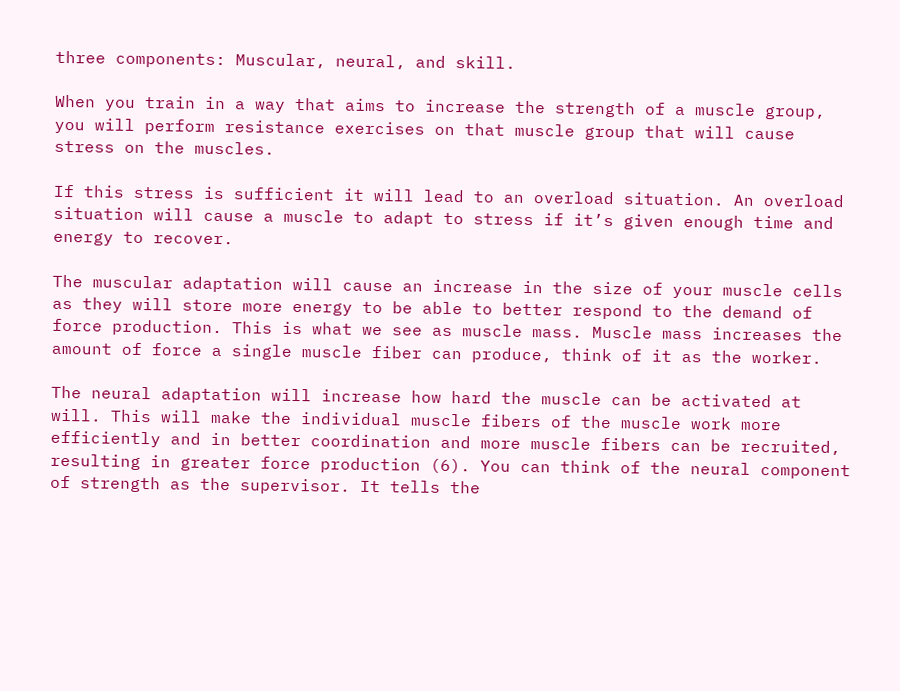three components: Muscular, neural, and skill.

When you train in a way that aims to increase the strength of a muscle group, you will perform resistance exercises on that muscle group that will cause stress on the muscles.

If this stress is sufficient it will lead to an overload situation. An overload situation will cause a muscle to adapt to stress if it’s given enough time and energy to recover.

The muscular adaptation will cause an increase in the size of your muscle cells as they will store more energy to be able to better respond to the demand of force production. This is what we see as muscle mass. Muscle mass increases the amount of force a single muscle fiber can produce, think of it as the worker.

The neural adaptation will increase how hard the muscle can be activated at will. This will make the individual muscle fibers of the muscle work more efficiently and in better coordination and more muscle fibers can be recruited, resulting in greater force production (6). You can think of the neural component of strength as the supervisor. It tells the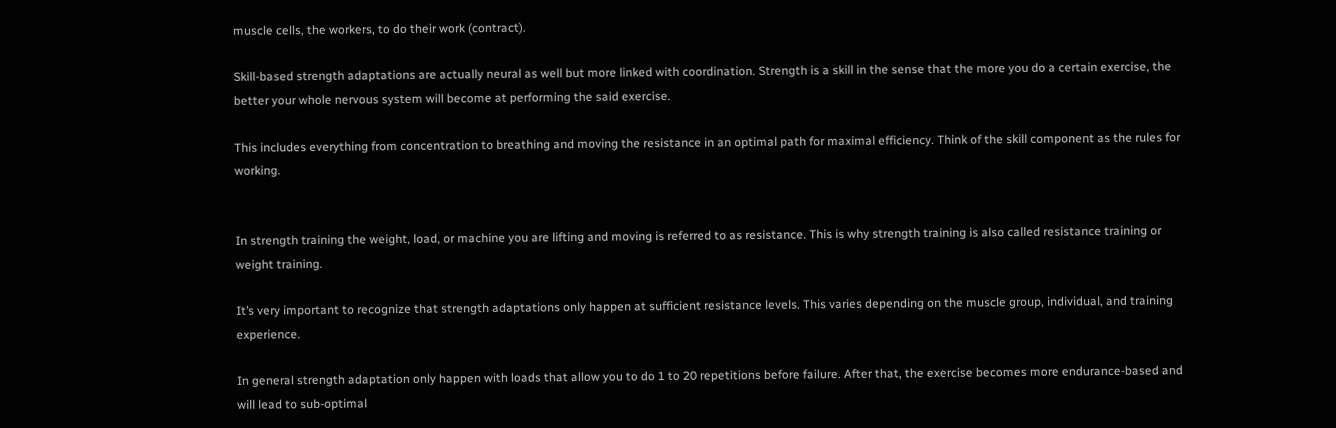muscle cells, the workers, to do their work (contract).

Skill-based strength adaptations are actually neural as well but more linked with coordination. Strength is a skill in the sense that the more you do a certain exercise, the better your whole nervous system will become at performing the said exercise.

This includes everything from concentration to breathing and moving the resistance in an optimal path for maximal efficiency. Think of the skill component as the rules for working.


In strength training the weight, load, or machine you are lifting and moving is referred to as resistance. This is why strength training is also called resistance training or weight training.

It’s very important to recognize that strength adaptations only happen at sufficient resistance levels. This varies depending on the muscle group, individual, and training experience.

In general strength adaptation only happen with loads that allow you to do 1 to 20 repetitions before failure. After that, the exercise becomes more endurance-based and will lead to sub-optimal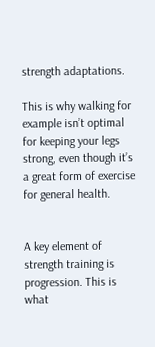strength adaptations.

This is why walking for example isn’t optimal for keeping your legs strong, even though it’s a great form of exercise for general health.


A key element of strength training is progression. This is what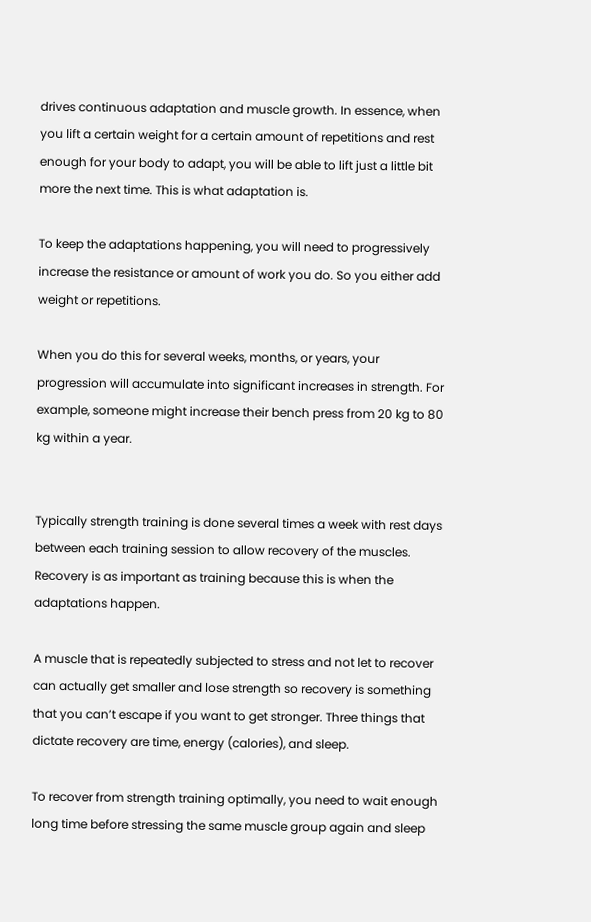drives continuous adaptation and muscle growth. In essence, when you lift a certain weight for a certain amount of repetitions and rest enough for your body to adapt, you will be able to lift just a little bit more the next time. This is what adaptation is.

To keep the adaptations happening, you will need to progressively increase the resistance or amount of work you do. So you either add weight or repetitions.

When you do this for several weeks, months, or years, your progression will accumulate into significant increases in strength. For example, someone might increase their bench press from 20 kg to 80 kg within a year.


Typically strength training is done several times a week with rest days between each training session to allow recovery of the muscles. Recovery is as important as training because this is when the adaptations happen.

A muscle that is repeatedly subjected to stress and not let to recover can actually get smaller and lose strength so recovery is something that you can’t escape if you want to get stronger. Three things that dictate recovery are time, energy (calories), and sleep.

To recover from strength training optimally, you need to wait enough long time before stressing the same muscle group again and sleep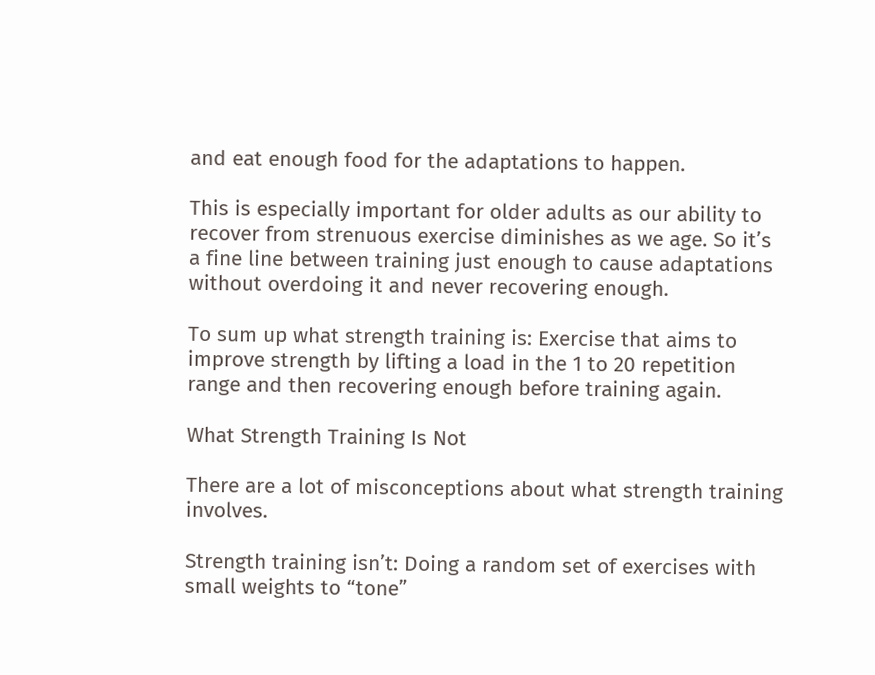and eat enough food for the adaptations to happen.

This is especially important for older adults as our ability to recover from strenuous exercise diminishes as we age. So it’s a fine line between training just enough to cause adaptations without overdoing it and never recovering enough.

To sum up what strength training is: Exercise that aims to improve strength by lifting a load in the 1 to 20 repetition range and then recovering enough before training again.

What Strength Training Is Not

There are a lot of misconceptions about what strength training involves.

Strength training isn’t: Doing a random set of exercises with small weights to “tone”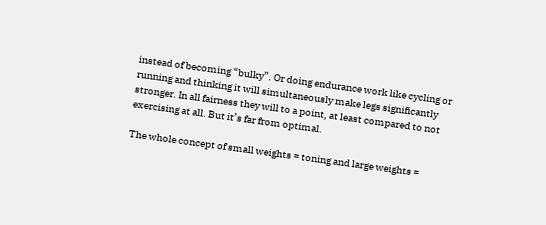instead of becoming “bulky”. Or doing endurance work like cycling or running and thinking it will simultaneously make legs significantly stronger. In all fairness they will to a point, at least compared to not exercising at all. But it’s far from optimal.

The whole concept of small weights = toning and large weights =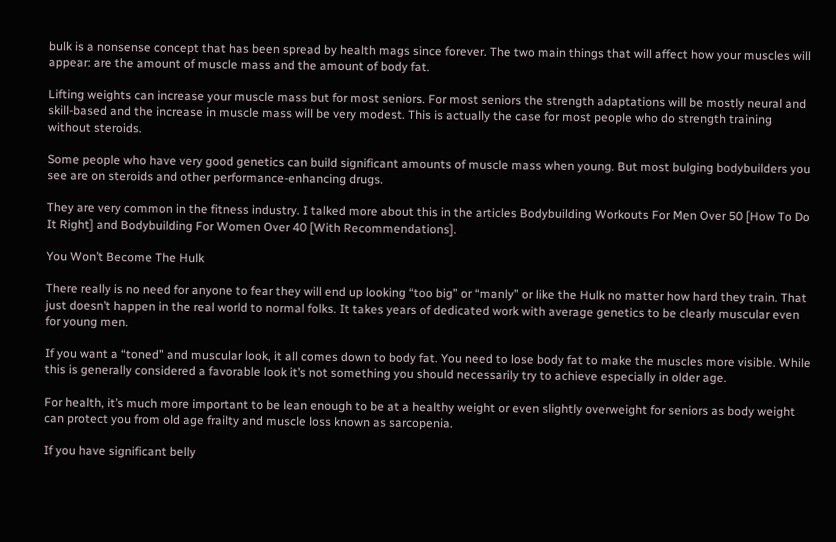bulk is a nonsense concept that has been spread by health mags since forever. The two main things that will affect how your muscles will appear: are the amount of muscle mass and the amount of body fat.

Lifting weights can increase your muscle mass but for most seniors. For most seniors the strength adaptations will be mostly neural and skill-based and the increase in muscle mass will be very modest. This is actually the case for most people who do strength training without steroids.

Some people who have very good genetics can build significant amounts of muscle mass when young. But most bulging bodybuilders you see are on steroids and other performance-enhancing drugs.

They are very common in the fitness industry. I talked more about this in the articles Bodybuilding Workouts For Men Over 50 [How To Do It Right] and Bodybuilding For Women Over 40 [With Recommendations].

You Won’t Become The Hulk

There really is no need for anyone to fear they will end up looking “too big” or “manly” or like the Hulk no matter how hard they train. That just doesn’t happen in the real world to normal folks. It takes years of dedicated work with average genetics to be clearly muscular even for young men.

If you want a “toned” and muscular look, it all comes down to body fat. You need to lose body fat to make the muscles more visible. While this is generally considered a favorable look it’s not something you should necessarily try to achieve especially in older age.

For health, it’s much more important to be lean enough to be at a healthy weight or even slightly overweight for seniors as body weight can protect you from old age frailty and muscle loss known as sarcopenia.

If you have significant belly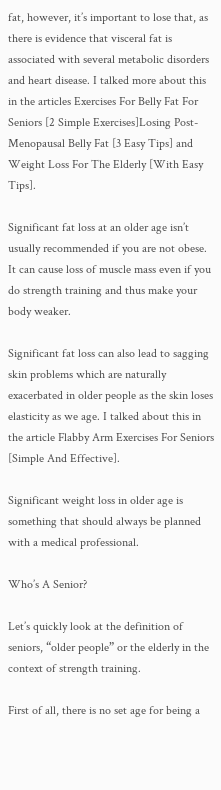fat, however, it’s important to lose that, as there is evidence that visceral fat is associated with several metabolic disorders and heart disease. I talked more about this in the articles Exercises For Belly Fat For Seniors [2 Simple Exercises]Losing Post-Menopausal Belly Fat [3 Easy Tips] and Weight Loss For The Elderly [With Easy Tips].

Significant fat loss at an older age isn’t usually recommended if you are not obese. It can cause loss of muscle mass even if you do strength training and thus make your body weaker.

Significant fat loss can also lead to sagging skin problems which are naturally exacerbated in older people as the skin loses elasticity as we age. I talked about this in the article Flabby Arm Exercises For Seniors [Simple And Effective].

Significant weight loss in older age is something that should always be planned with a medical professional.

Who’s A Senior?

Let’s quickly look at the definition of seniors, “older people” or the elderly in the context of strength training.

First of all, there is no set age for being a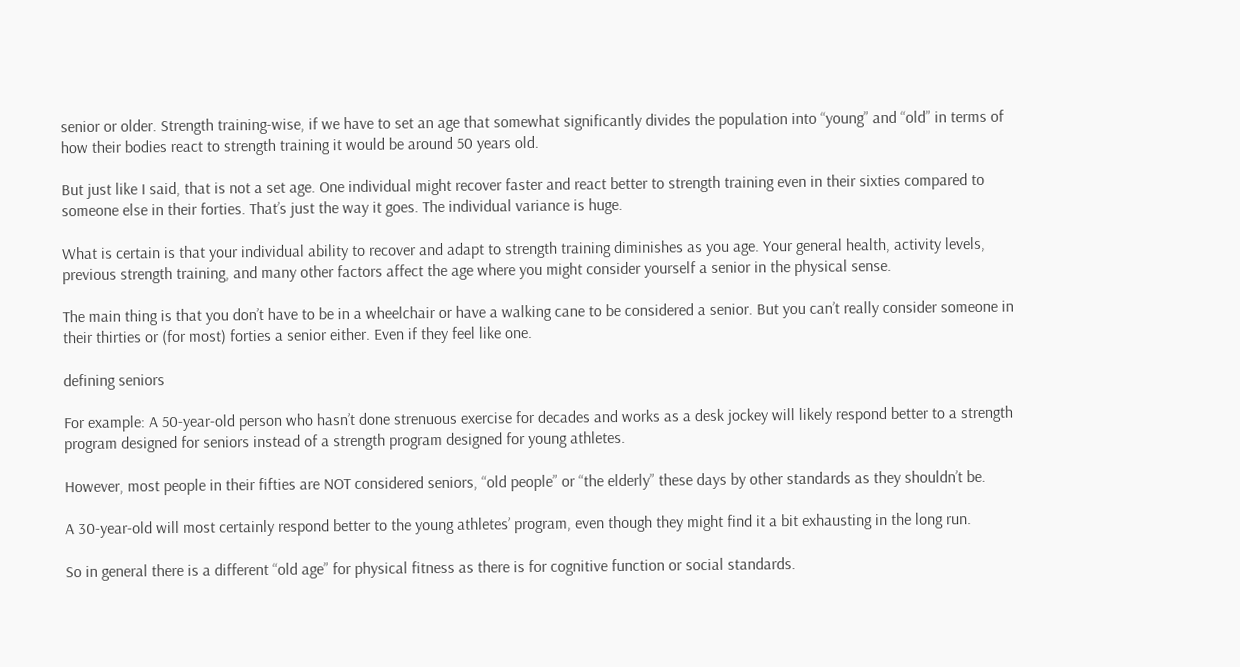senior or older. Strength training-wise, if we have to set an age that somewhat significantly divides the population into “young” and “old” in terms of how their bodies react to strength training it would be around 50 years old.

But just like I said, that is not a set age. One individual might recover faster and react better to strength training even in their sixties compared to someone else in their forties. That’s just the way it goes. The individual variance is huge.

What is certain is that your individual ability to recover and adapt to strength training diminishes as you age. Your general health, activity levels, previous strength training, and many other factors affect the age where you might consider yourself a senior in the physical sense.

The main thing is that you don’t have to be in a wheelchair or have a walking cane to be considered a senior. But you can’t really consider someone in their thirties or (for most) forties a senior either. Even if they feel like one.

defining seniors

For example: A 50-year-old person who hasn’t done strenuous exercise for decades and works as a desk jockey will likely respond better to a strength program designed for seniors instead of a strength program designed for young athletes.

However, most people in their fifties are NOT considered seniors, “old people” or “the elderly” these days by other standards as they shouldn’t be.

A 30-year-old will most certainly respond better to the young athletes’ program, even though they might find it a bit exhausting in the long run.

So in general there is a different “old age” for physical fitness as there is for cognitive function or social standards.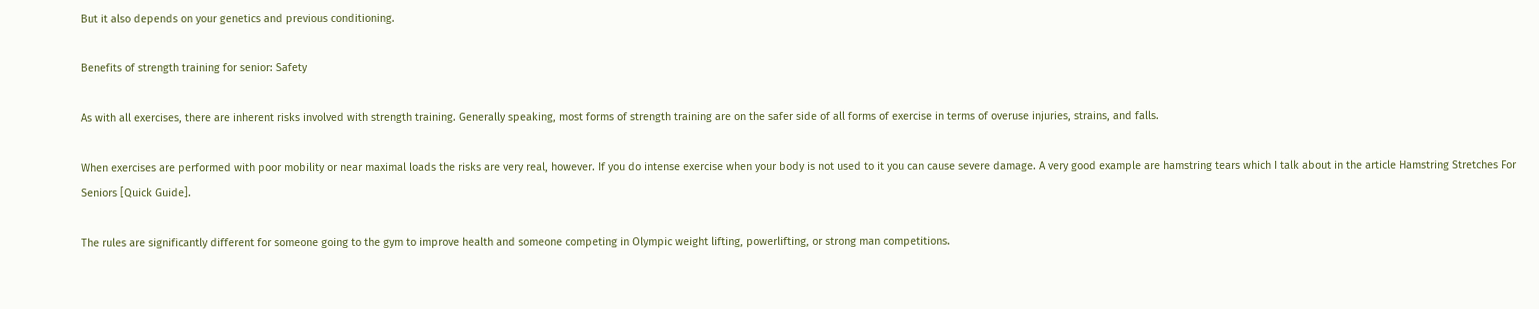But it also depends on your genetics and previous conditioning.

Benefits of strength training for senior: Safety

As with all exercises, there are inherent risks involved with strength training. Generally speaking, most forms of strength training are on the safer side of all forms of exercise in terms of overuse injuries, strains, and falls.

When exercises are performed with poor mobility or near maximal loads the risks are very real, however. If you do intense exercise when your body is not used to it you can cause severe damage. A very good example are hamstring tears which I talk about in the article Hamstring Stretches For Seniors [Quick Guide].

The rules are significantly different for someone going to the gym to improve health and someone competing in Olympic weight lifting, powerlifting, or strong man competitions.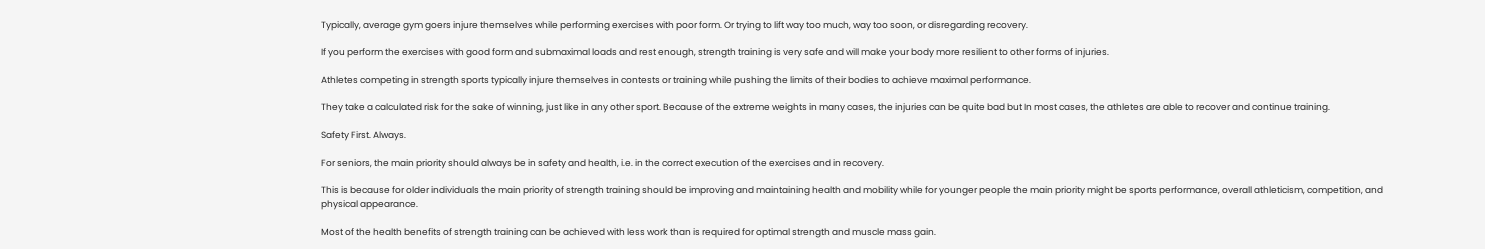Typically, average gym goers injure themselves while performing exercises with poor form. Or trying to lift way too much, way too soon, or disregarding recovery.

If you perform the exercises with good form and submaximal loads and rest enough, strength training is very safe and will make your body more resilient to other forms of injuries.

Athletes competing in strength sports typically injure themselves in contests or training while pushing the limits of their bodies to achieve maximal performance.

They take a calculated risk for the sake of winning, just like in any other sport. Because of the extreme weights in many cases, the injuries can be quite bad but In most cases, the athletes are able to recover and continue training.

Safety First. Always.

For seniors, the main priority should always be in safety and health, i.e. in the correct execution of the exercises and in recovery.

This is because for older individuals the main priority of strength training should be improving and maintaining health and mobility while for younger people the main priority might be sports performance, overall athleticism, competition, and physical appearance.

Most of the health benefits of strength training can be achieved with less work than is required for optimal strength and muscle mass gain.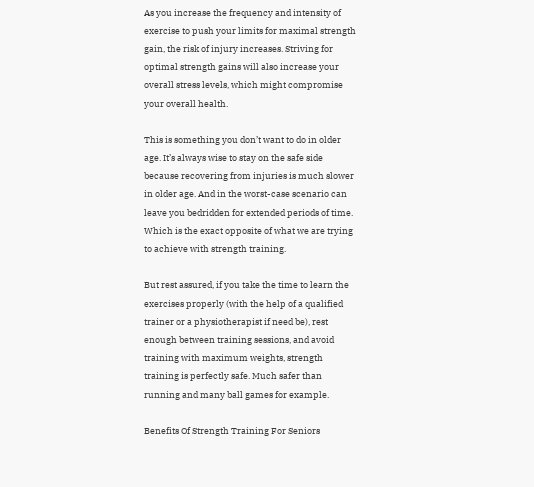As you increase the frequency and intensity of exercise to push your limits for maximal strength gain, the risk of injury increases. Striving for optimal strength gains will also increase your overall stress levels, which might compromise your overall health.

This is something you don’t want to do in older age. It’s always wise to stay on the safe side because recovering from injuries is much slower in older age. And in the worst-case scenario can leave you bedridden for extended periods of time. Which is the exact opposite of what we are trying to achieve with strength training.

But rest assured, if you take the time to learn the exercises properly (with the help of a qualified trainer or a physiotherapist if need be), rest enough between training sessions, and avoid training with maximum weights, strength training is perfectly safe. Much safer than running and many ball games for example.

Benefits Of Strength Training For Seniors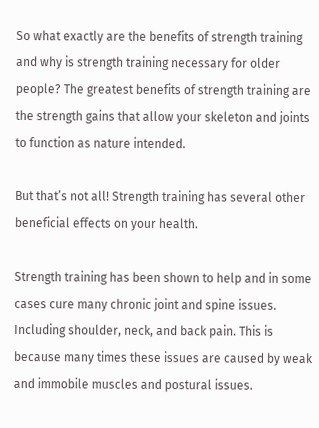So what exactly are the benefits of strength training and why is strength training necessary for older people? The greatest benefits of strength training are the strength gains that allow your skeleton and joints to function as nature intended.

But that’s not all! Strength training has several other beneficial effects on your health.

Strength training has been shown to help and in some cases cure many chronic joint and spine issues. Including shoulder, neck, and back pain. This is because many times these issues are caused by weak and immobile muscles and postural issues.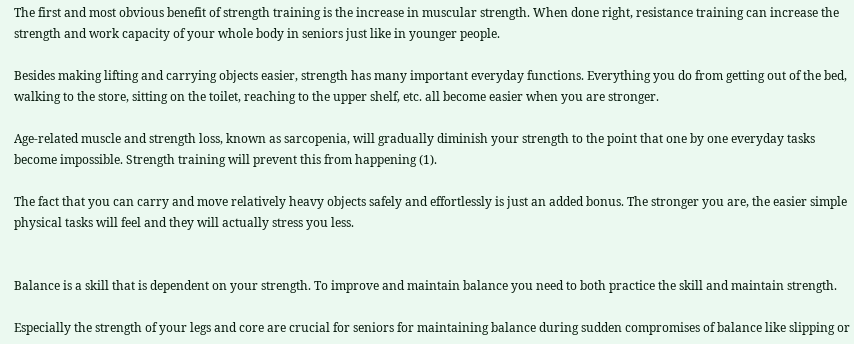The first and most obvious benefit of strength training is the increase in muscular strength. When done right, resistance training can increase the strength and work capacity of your whole body in seniors just like in younger people.

Besides making lifting and carrying objects easier, strength has many important everyday functions. Everything you do from getting out of the bed, walking to the store, sitting on the toilet, reaching to the upper shelf, etc. all become easier when you are stronger.

Age-related muscle and strength loss, known as sarcopenia, will gradually diminish your strength to the point that one by one everyday tasks become impossible. Strength training will prevent this from happening (1).

The fact that you can carry and move relatively heavy objects safely and effortlessly is just an added bonus. The stronger you are, the easier simple physical tasks will feel and they will actually stress you less.


Balance is a skill that is dependent on your strength. To improve and maintain balance you need to both practice the skill and maintain strength.

Especially the strength of your legs and core are crucial for seniors for maintaining balance during sudden compromises of balance like slipping or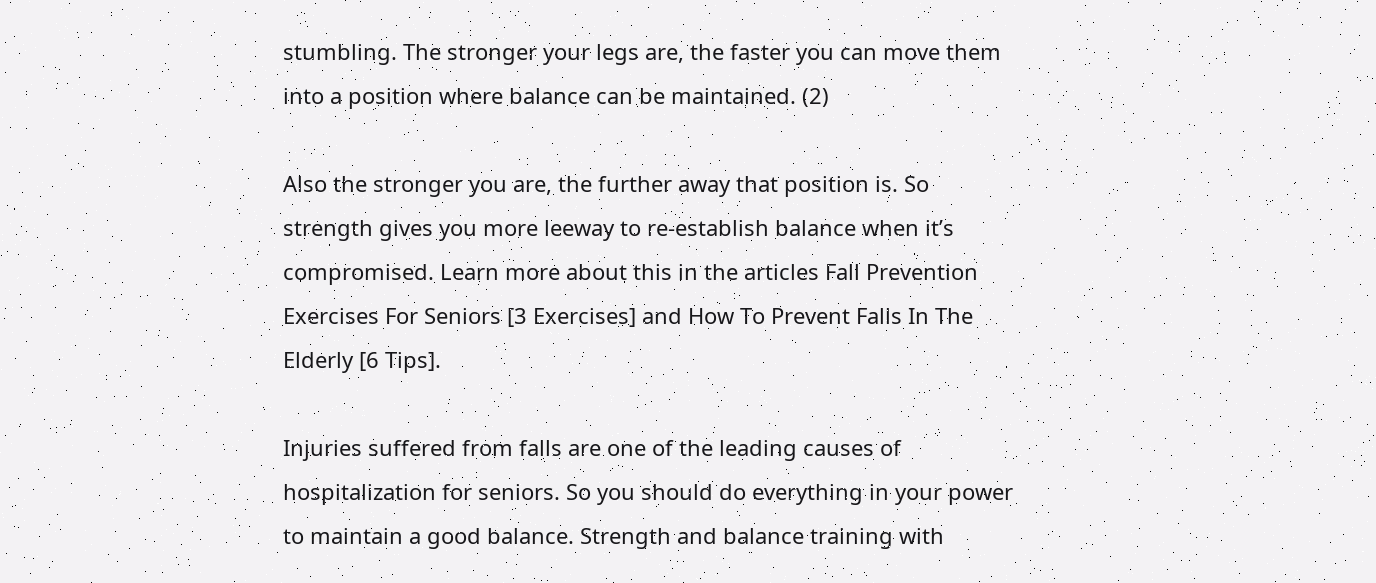stumbling. The stronger your legs are, the faster you can move them into a position where balance can be maintained. (2)

Also the stronger you are, the further away that position is. So strength gives you more leeway to re-establish balance when it’s compromised. Learn more about this in the articles Fall Prevention Exercises For Seniors [3 Exercises] and How To Prevent Falls In The Elderly [6 Tips].

Injuries suffered from falls are one of the leading causes of hospitalization for seniors. So you should do everything in your power to maintain a good balance. Strength and balance training with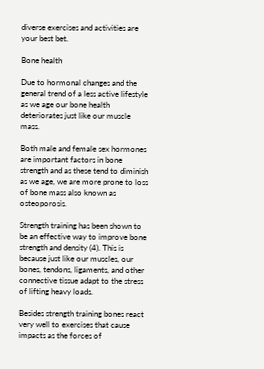diverse exercises and activities are your best bet.

Bone health

Due to hormonal changes and the general trend of a less active lifestyle as we age our bone health deteriorates just like our muscle mass.

Both male and female sex hormones are important factors in bone strength and as these tend to diminish as we age, we are more prone to loss of bone mass also known as osteoporosis.

Strength training has been shown to be an effective way to improve bone strength and density (4). This is because just like our muscles, our bones, tendons, ligaments, and other connective tissue adapt to the stress of lifting heavy loads.

Besides strength training bones react very well to exercises that cause impacts as the forces of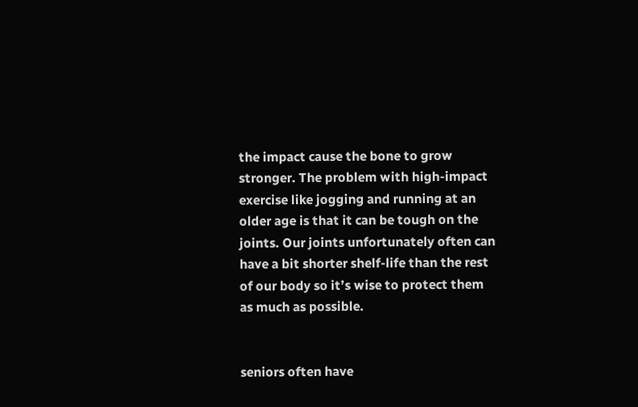the impact cause the bone to grow stronger. The problem with high-impact exercise like jogging and running at an older age is that it can be tough on the joints. Our joints unfortunately often can have a bit shorter shelf-life than the rest of our body so it’s wise to protect them as much as possible.


seniors often have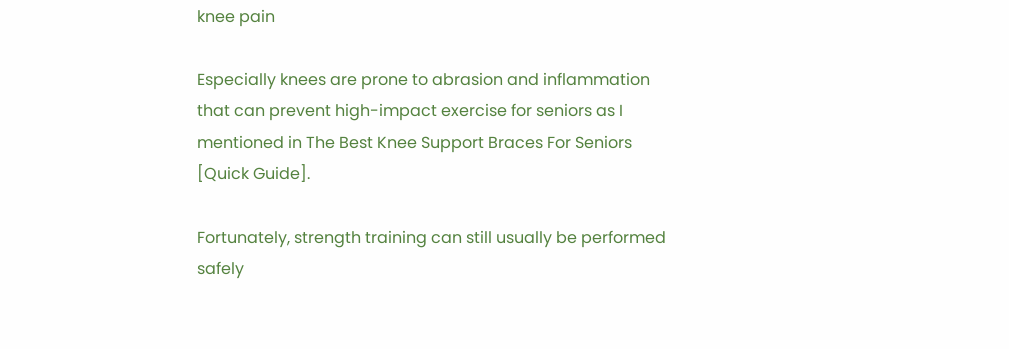knee pain

Especially knees are prone to abrasion and inflammation that can prevent high-impact exercise for seniors as I mentioned in The Best Knee Support Braces For Seniors [Quick Guide].

Fortunately, strength training can still usually be performed safely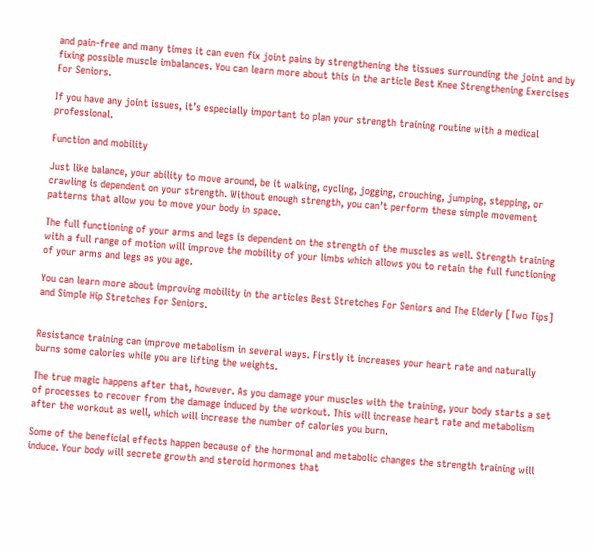and pain-free and many times it can even fix joint pains by strengthening the tissues surrounding the joint and by fixing possible muscle imbalances. You can learn more about this in the article Best Knee Strengthening Exercises For Seniors.

If you have any joint issues, it’s especially important to plan your strength training routine with a medical professional.

Function and mobility

Just like balance, your ability to move around, be it walking, cycling, jogging, crouching, jumping, stepping, or crawling is dependent on your strength. Without enough strength, you can’t perform these simple movement patterns that allow you to move your body in space.

The full functioning of your arms and legs is dependent on the strength of the muscles as well. Strength training with a full range of motion will improve the mobility of your limbs which allows you to retain the full functioning of your arms and legs as you age.

You can learn more about improving mobility in the articles Best Stretches For Seniors and The Elderly [Two Tips] and Simple Hip Stretches For Seniors.


Resistance training can improve metabolism in several ways. Firstly it increases your heart rate and naturally burns some calories while you are lifting the weights.

The true magic happens after that, however. As you damage your muscles with the training, your body starts a set of processes to recover from the damage induced by the workout. This will increase heart rate and metabolism after the workout as well, which will increase the number of calories you burn.

Some of the beneficial effects happen because of the hormonal and metabolic changes the strength training will induce. Your body will secrete growth and steroid hormones that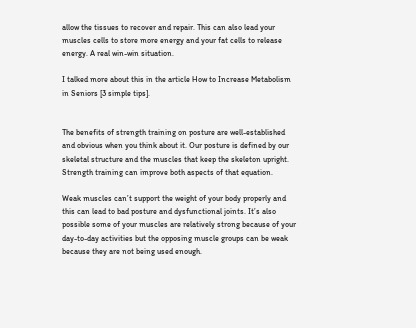allow the tissues to recover and repair. This can also lead your muscles cells to store more energy and your fat cells to release energy. A real win-win situation.

I talked more about this in the article How to Increase Metabolism in Seniors [3 simple tips].


The benefits of strength training on posture are well-established and obvious when you think about it. Our posture is defined by our skeletal structure and the muscles that keep the skeleton upright. Strength training can improve both aspects of that equation.

Weak muscles can’t support the weight of your body properly and this can lead to bad posture and dysfunctional joints. It’s also possible some of your muscles are relatively strong because of your day-to-day activities but the opposing muscle groups can be weak because they are not being used enough.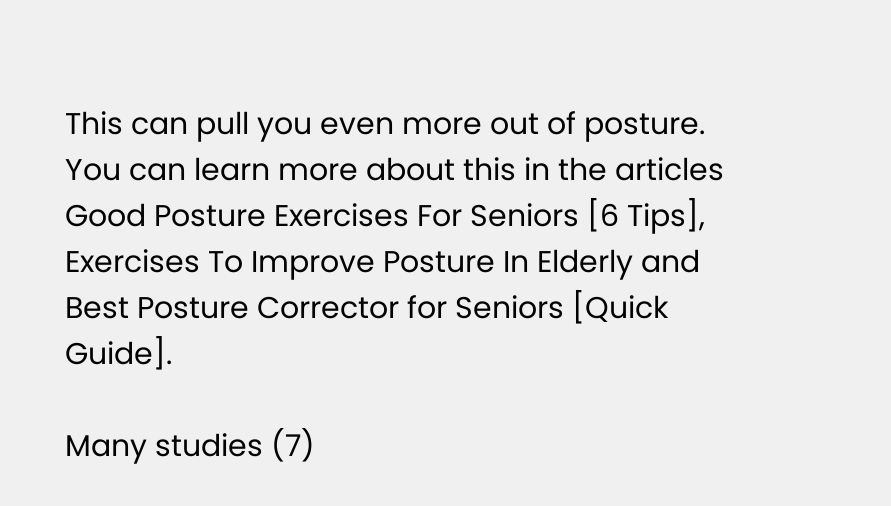This can pull you even more out of posture. You can learn more about this in the articles Good Posture Exercises For Seniors [6 Tips], Exercises To Improve Posture In Elderly and Best Posture Corrector for Seniors [Quick Guide].

Many studies (7)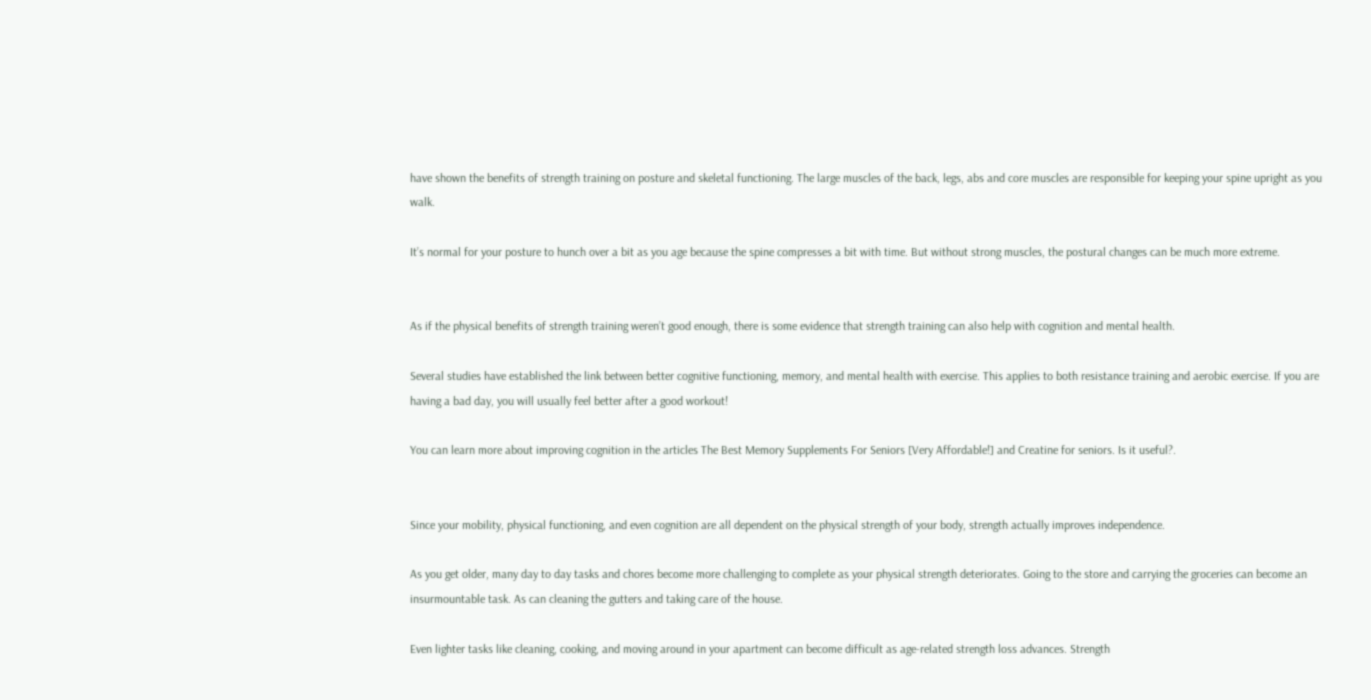have shown the benefits of strength training on posture and skeletal functioning. The large muscles of the back, legs, abs and core muscles are responsible for keeping your spine upright as you walk.

It’s normal for your posture to hunch over a bit as you age because the spine compresses a bit with time. But without strong muscles, the postural changes can be much more extreme.


As if the physical benefits of strength training weren’t good enough, there is some evidence that strength training can also help with cognition and mental health.

Several studies have established the link between better cognitive functioning, memory, and mental health with exercise. This applies to both resistance training and aerobic exercise. If you are having a bad day, you will usually feel better after a good workout!

You can learn more about improving cognition in the articles The Best Memory Supplements For Seniors [Very Affordable!] and Creatine for seniors. Is it useful?.


Since your mobility, physical functioning, and even cognition are all dependent on the physical strength of your body, strength actually improves independence.

As you get older, many day to day tasks and chores become more challenging to complete as your physical strength deteriorates. Going to the store and carrying the groceries can become an insurmountable task. As can cleaning the gutters and taking care of the house.

Even lighter tasks like cleaning, cooking, and moving around in your apartment can become difficult as age-related strength loss advances. Strength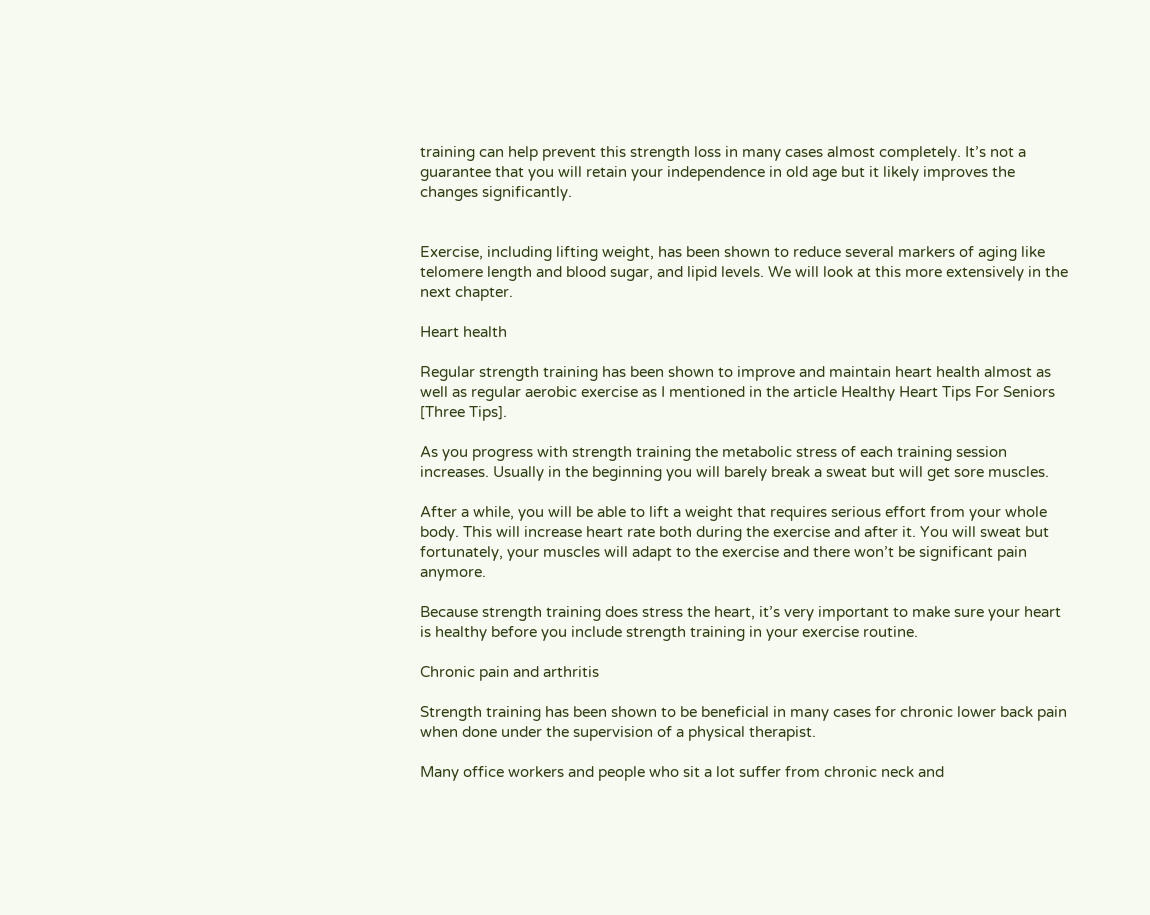training can help prevent this strength loss in many cases almost completely. It’s not a guarantee that you will retain your independence in old age but it likely improves the changes significantly.


Exercise, including lifting weight, has been shown to reduce several markers of aging like telomere length and blood sugar, and lipid levels. We will look at this more extensively in the next chapter.

Heart health

Regular strength training has been shown to improve and maintain heart health almost as well as regular aerobic exercise as I mentioned in the article Healthy Heart Tips For Seniors [Three Tips].

As you progress with strength training the metabolic stress of each training session increases. Usually in the beginning you will barely break a sweat but will get sore muscles.

After a while, you will be able to lift a weight that requires serious effort from your whole body. This will increase heart rate both during the exercise and after it. You will sweat but fortunately, your muscles will adapt to the exercise and there won’t be significant pain anymore.

Because strength training does stress the heart, it’s very important to make sure your heart is healthy before you include strength training in your exercise routine.

Chronic pain and arthritis

Strength training has been shown to be beneficial in many cases for chronic lower back pain when done under the supervision of a physical therapist.

Many office workers and people who sit a lot suffer from chronic neck and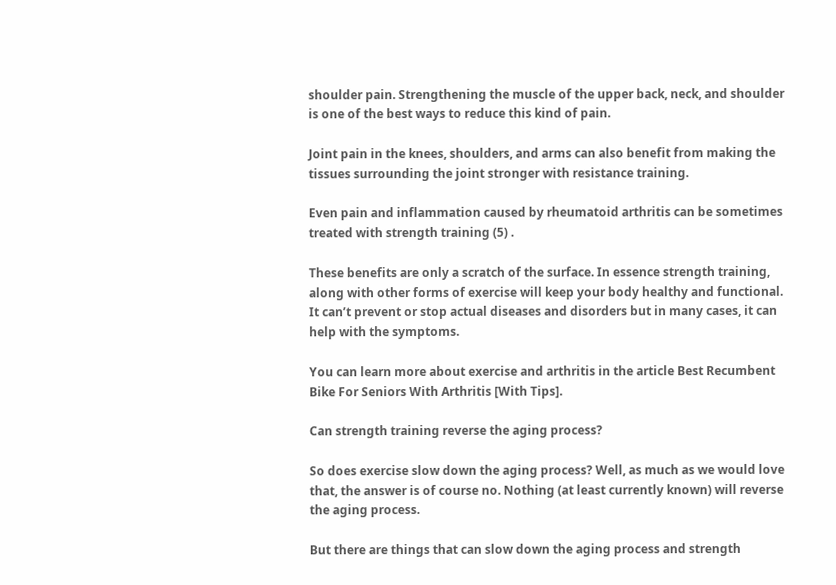shoulder pain. Strengthening the muscle of the upper back, neck, and shoulder is one of the best ways to reduce this kind of pain.

Joint pain in the knees, shoulders, and arms can also benefit from making the tissues surrounding the joint stronger with resistance training.

Even pain and inflammation caused by rheumatoid arthritis can be sometimes treated with strength training (5) .

These benefits are only a scratch of the surface. In essence strength training, along with other forms of exercise will keep your body healthy and functional. It can’t prevent or stop actual diseases and disorders but in many cases, it can help with the symptoms.

You can learn more about exercise and arthritis in the article Best Recumbent Bike For Seniors With Arthritis [With Tips].

Can strength training reverse the aging process?

So does exercise slow down the aging process? Well, as much as we would love that, the answer is of course no. Nothing (at least currently known) will reverse the aging process.

But there are things that can slow down the aging process and strength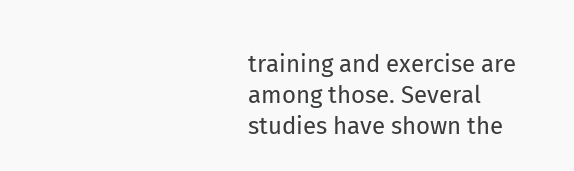training and exercise are among those. Several studies have shown the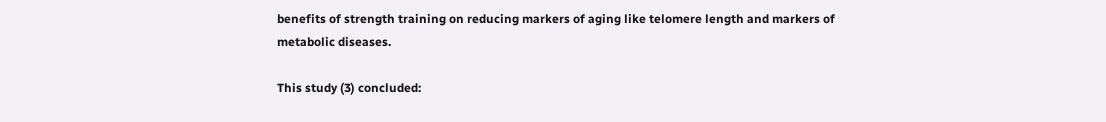benefits of strength training on reducing markers of aging like telomere length and markers of metabolic diseases.

This study (3) concluded: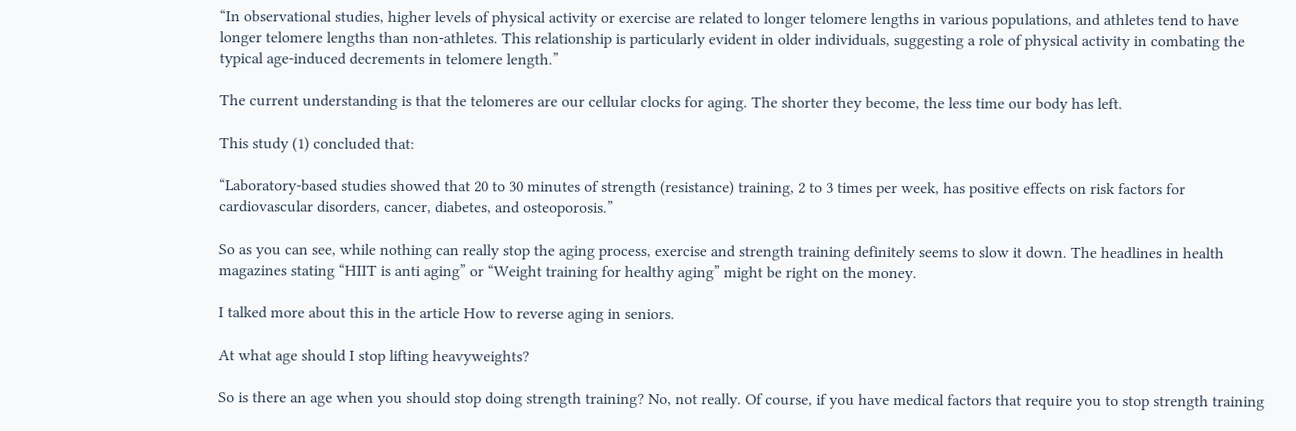“In observational studies, higher levels of physical activity or exercise are related to longer telomere lengths in various populations, and athletes tend to have longer telomere lengths than non-athletes. This relationship is particularly evident in older individuals, suggesting a role of physical activity in combating the typical age-induced decrements in telomere length.”

The current understanding is that the telomeres are our cellular clocks for aging. The shorter they become, the less time our body has left.

This study (1) concluded that:

“Laboratory-based studies showed that 20 to 30 minutes of strength (resistance) training, 2 to 3 times per week, has positive effects on risk factors for cardiovascular disorders, cancer, diabetes, and osteoporosis.”

So as you can see, while nothing can really stop the aging process, exercise and strength training definitely seems to slow it down. The headlines in health magazines stating “HIIT is anti aging” or “Weight training for healthy aging” might be right on the money.

I talked more about this in the article How to reverse aging in seniors.

At what age should I stop lifting heavyweights?

So is there an age when you should stop doing strength training? No, not really. Of course, if you have medical factors that require you to stop strength training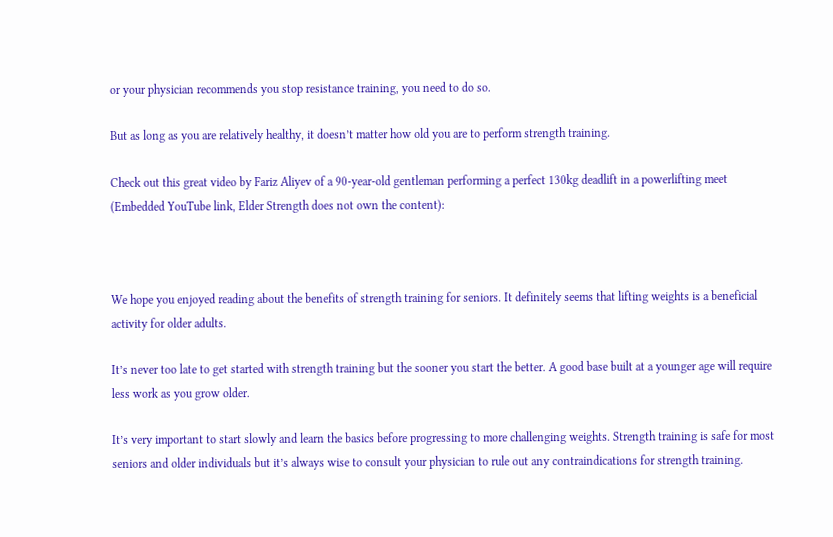or your physician recommends you stop resistance training, you need to do so.

But as long as you are relatively healthy, it doesn’t matter how old you are to perform strength training.

Check out this great video by Fariz Aliyev of a 90-year-old gentleman performing a perfect 130kg deadlift in a powerlifting meet (Embedded YouTube link, Elder Strength does not own the content):



We hope you enjoyed reading about the benefits of strength training for seniors. It definitely seems that lifting weights is a beneficial activity for older adults.

It’s never too late to get started with strength training but the sooner you start the better. A good base built at a younger age will require less work as you grow older.

It’s very important to start slowly and learn the basics before progressing to more challenging weights. Strength training is safe for most seniors and older individuals but it’s always wise to consult your physician to rule out any contraindications for strength training.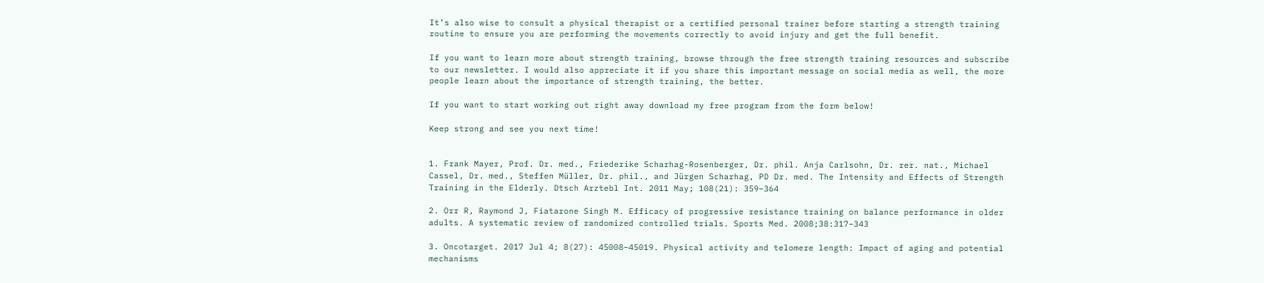It’s also wise to consult a physical therapist or a certified personal trainer before starting a strength training routine to ensure you are performing the movements correctly to avoid injury and get the full benefit.

If you want to learn more about strength training, browse through the free strength training resources and subscribe to our newsletter. I would also appreciate it if you share this important message on social media as well, the more people learn about the importance of strength training, the better.

If you want to start working out right away download my free program from the form below!

Keep strong and see you next time!


1. Frank Mayer, Prof. Dr. med., Friederike Scharhag-Rosenberger, Dr. phil. Anja Carlsohn, Dr. rer. nat., Michael Cassel, Dr. med., Steffen Müller, Dr. phil., and Jürgen Scharhag, PD Dr. med. The Intensity and Effects of Strength Training in the Elderly. Dtsch Arztebl Int. 2011 May; 108(21): 359–364

2. Orr R, Raymond J, Fiatarone Singh M. Efficacy of progressive resistance training on balance performance in older adults. A systematic review of randomized controlled trials. Sports Med. 2008;38:317–343

3. Oncotarget. 2017 Jul 4; 8(27): 45008–45019. Physical activity and telomere length: Impact of aging and potential mechanisms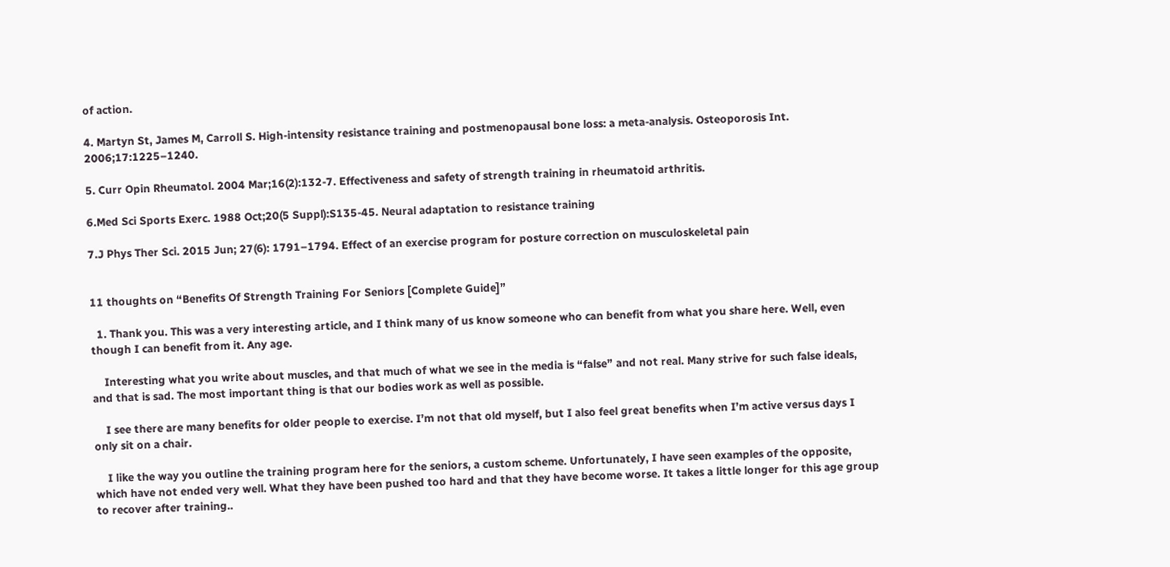of action.

4. Martyn St, James M, Carroll S. High-intensity resistance training and postmenopausal bone loss: a meta-analysis. Osteoporosis Int. 2006;17:1225–1240.

5. Curr Opin Rheumatol. 2004 Mar;16(2):132-7. Effectiveness and safety of strength training in rheumatoid arthritis.

6.Med Sci Sports Exerc. 1988 Oct;20(5 Suppl):S135-45. Neural adaptation to resistance training

7.J Phys Ther Sci. 2015 Jun; 27(6): 1791–1794. Effect of an exercise program for posture correction on musculoskeletal pain


11 thoughts on “Benefits Of Strength Training For Seniors [Complete Guide]”

  1. Thank you. This was a very interesting article, and I think many of us know someone who can benefit from what you share here. Well, even though I can benefit from it. Any age.

    Interesting what you write about muscles, and that much of what we see in the media is “false” and not real. Many strive for such false ideals, and that is sad. The most important thing is that our bodies work as well as possible.

    I see there are many benefits for older people to exercise. I’m not that old myself, but I also feel great benefits when I’m active versus days I only sit on a chair.

    I like the way you outline the training program here for the seniors, a custom scheme. Unfortunately, I have seen examples of the opposite, which have not ended very well. What they have been pushed too hard and that they have become worse. It takes a little longer for this age group to recover after training..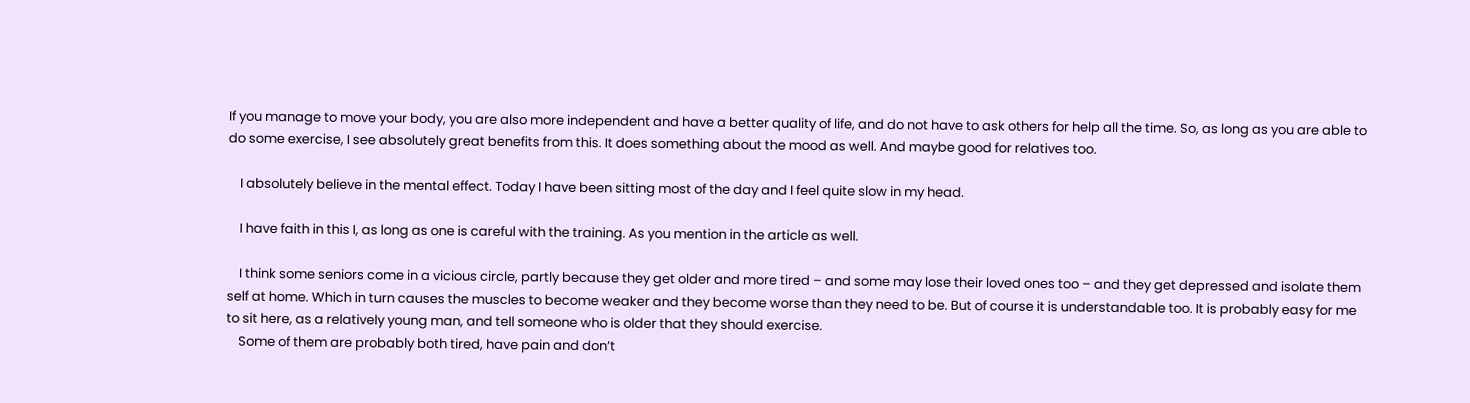If you manage to move your body, you are also more independent and have a better quality of life, and do not have to ask others for help all the time. So, as long as you are able to do some exercise, I see absolutely great benefits from this. It does something about the mood as well. And maybe good for relatives too.

    I absolutely believe in the mental effect. Today I have been sitting most of the day and I feel quite slow in my head.

    I have faith in this I, as long as one is careful with the training. As you mention in the article as well.

    I think some seniors come in a vicious circle, partly because they get older and more tired – and some may lose their loved ones too – and they get depressed and isolate them self at home. Which in turn causes the muscles to become weaker and they become worse than they need to be. But of course it is understandable too. It is probably easy for me to sit here, as a relatively young man, and tell someone who is older that they should exercise.
    Some of them are probably both tired, have pain and don’t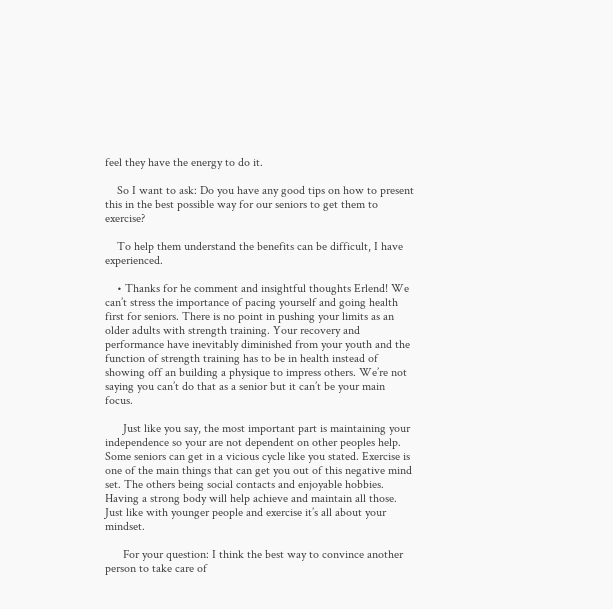feel they have the energy to do it.

    So I want to ask: Do you have any good tips on how to present this in the best possible way for our seniors to get them to exercise?

    To help them understand the benefits can be difficult, I have experienced.

    • Thanks for he comment and insightful thoughts Erlend! We can’t stress the importance of pacing yourself and going health first for seniors. There is no point in pushing your limits as an older adults with strength training. Your recovery and performance have inevitably diminished from your youth and the function of strength training has to be in health instead of showing off an building a physique to impress others. We’re not saying you can’t do that as a senior but it can’t be your main focus.

      Just like you say, the most important part is maintaining your independence so your are not dependent on other peoples help. Some seniors can get in a vicious cycle like you stated. Exercise is one of the main things that can get you out of this negative mind set. The others being social contacts and enjoyable hobbies. Having a strong body will help achieve and maintain all those. Just like with younger people and exercise it’s all about your mindset.

      For your question: I think the best way to convince another person to take care of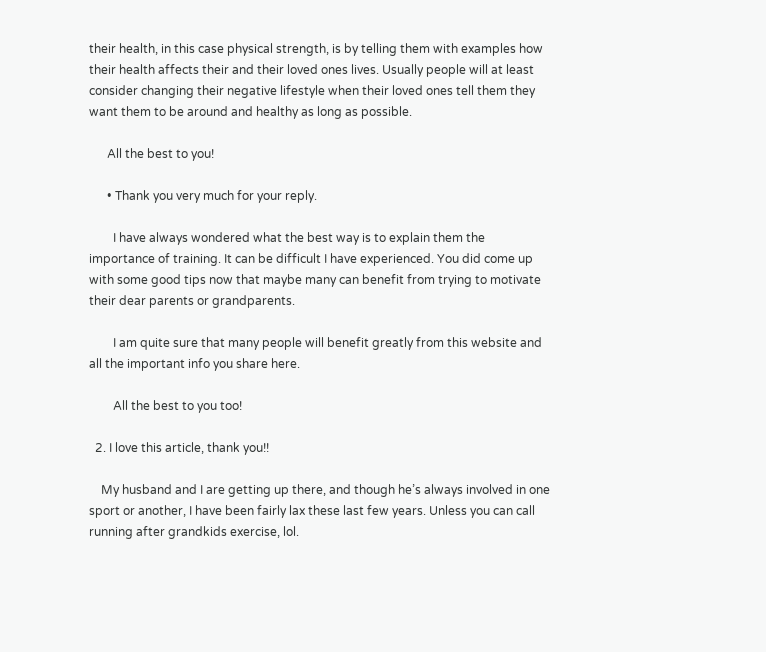their health, in this case physical strength, is by telling them with examples how their health affects their and their loved ones lives. Usually people will at least consider changing their negative lifestyle when their loved ones tell them they want them to be around and healthy as long as possible.

      All the best to you!

      • Thank you very much for your reply.

        I have always wondered what the best way is to explain them the importance of training. It can be difficult I have experienced. You did come up with some good tips now that maybe many can benefit from trying to motivate their dear parents or grandparents.

        I am quite sure that many people will benefit greatly from this website and all the important info you share here.

        All the best to you too!

  2. I love this article, thank you!!

    My husband and I are getting up there, and though he’s always involved in one sport or another, I have been fairly lax these last few years. Unless you can call running after grandkids exercise, lol.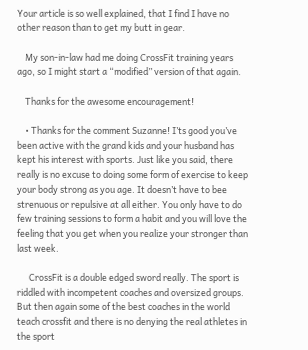Your article is so well explained, that I find I have no other reason than to get my butt in gear.

    My son-in-law had me doing CrossFit training years ago, so I might start a “modified” version of that again.

    Thanks for the awesome encouragement!

    • Thanks for the comment Suzanne! I’ts good you’ve been active with the grand kids and your husband has kept his interest with sports. Just like you said, there really is no excuse to doing some form of exercise to keep your body strong as you age. It doesn’t have to bee strenuous or repulsive at all either. You only have to do few training sessions to form a habit and you will love the feeling that you get when you realize your stronger than last week.

      CrossFit is a double edged sword really. The sport is riddled with incompetent coaches and oversized groups. But then again some of the best coaches in the world teach crossfit and there is no denying the real athletes in the sport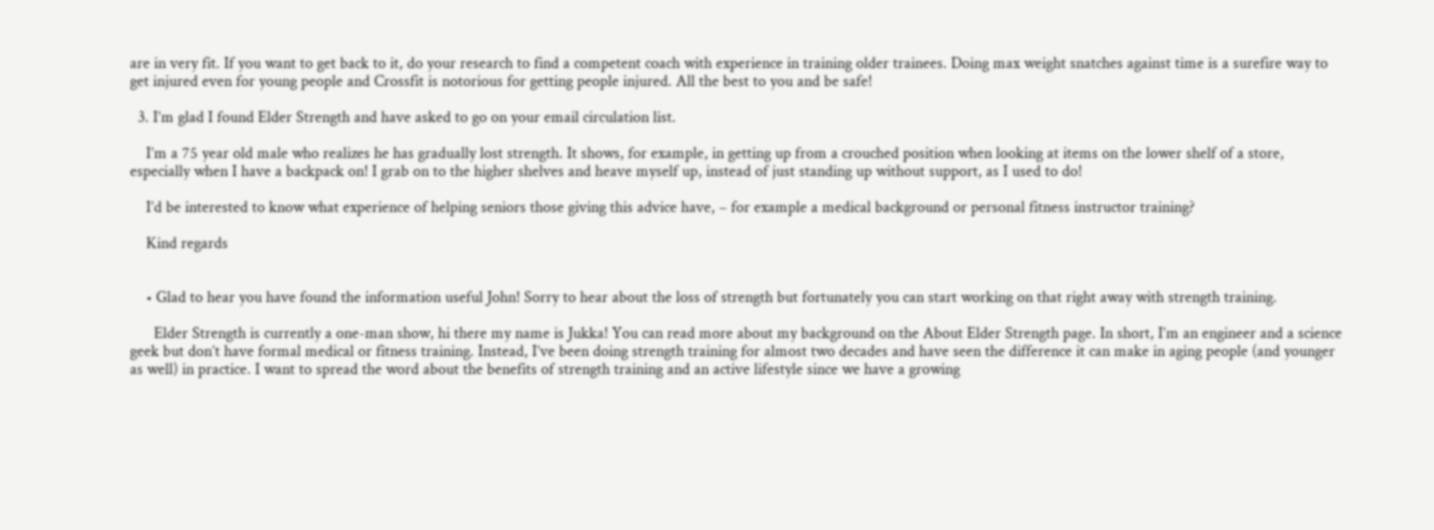are in very fit. If you want to get back to it, do your research to find a competent coach with experience in training older trainees. Doing max weight snatches against time is a surefire way to get injured even for young people and Crossfit is notorious for getting people injured. All the best to you and be safe!

  3. I’m glad I found Elder Strength and have asked to go on your email circulation list.

    I’m a 75 year old male who realizes he has gradually lost strength. It shows, for example, in getting up from a crouched position when looking at items on the lower shelf of a store, especially when I have a backpack on! I grab on to the higher shelves and heave myself up, instead of just standing up without support, as I used to do!

    I’d be interested to know what experience of helping seniors those giving this advice have, – for example a medical background or personal fitness instructor training?

    Kind regards


    • Glad to hear you have found the information useful John! Sorry to hear about the loss of strength but fortunately you can start working on that right away with strength training.

      Elder Strength is currently a one-man show, hi there my name is Jukka! You can read more about my background on the About Elder Strength page. In short, I’m an engineer and a science geek but don’t have formal medical or fitness training. Instead, I’ve been doing strength training for almost two decades and have seen the difference it can make in aging people (and younger as well) in practice. I want to spread the word about the benefits of strength training and an active lifestyle since we have a growing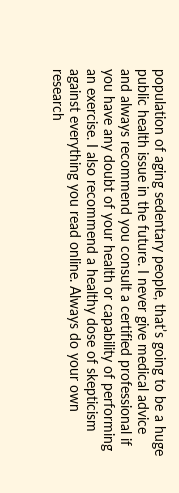population of aging sedentary people, that’s going to be a huge public health issue in the future. I never give medical advice and always recommend you consult a certified professional if you have any doubt of your health or capability of performing an exercise. I also recommend a healthy dose of skepticism against everything you read online. Always do your own research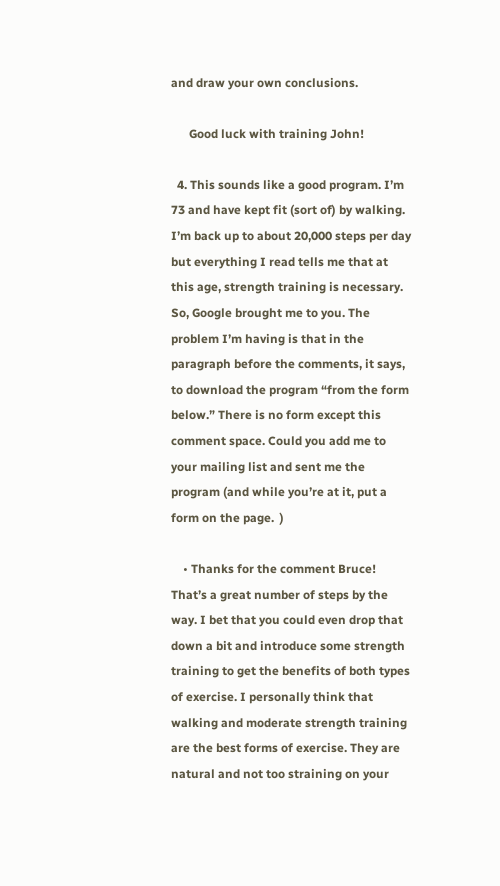and draw your own conclusions.

      Good luck with training John!

  4. This sounds like a good program. I’m 73 and have kept fit (sort of) by walking. I’m back up to about 20,000 steps per day but everything I read tells me that at this age, strength training is necessary. So, Google brought me to you. The problem I’m having is that in the paragraph before the comments, it says, to download the program “from the form below.” There is no form except this comment space. Could you add me to your mailing list and sent me the program (and while you’re at it, put a form on the page.  )

    • Thanks for the comment Bruce! That’s a great number of steps by the way. I bet that you could even drop that down a bit and introduce some strength training to get the benefits of both types of exercise. I personally think that walking and moderate strength training are the best forms of exercise. They are natural and not too straining on your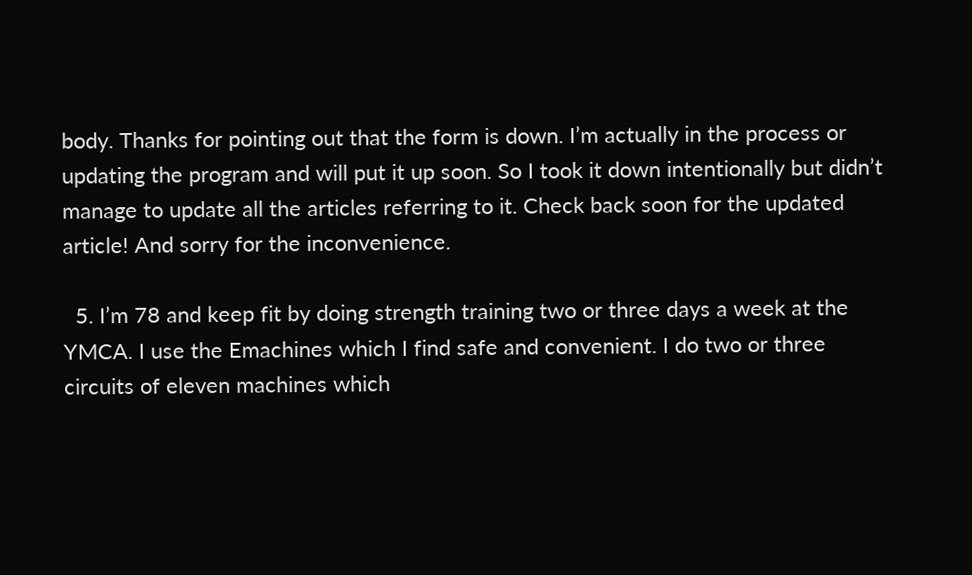body. Thanks for pointing out that the form is down. I’m actually in the process or updating the program and will put it up soon. So I took it down intentionally but didn’t manage to update all the articles referring to it. Check back soon for the updated article! And sorry for the inconvenience.

  5. I’m 78 and keep fit by doing strength training two or three days a week at the YMCA. I use the Emachines which I find safe and convenient. I do two or three circuits of eleven machines which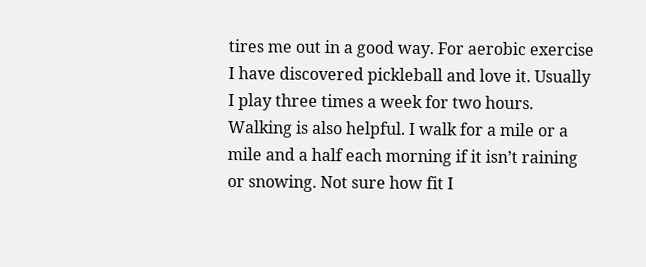tires me out in a good way. For aerobic exercise I have discovered pickleball and love it. Usually I play three times a week for two hours. Walking is also helpful. I walk for a mile or a mile and a half each morning if it isn’t raining or snowing. Not sure how fit I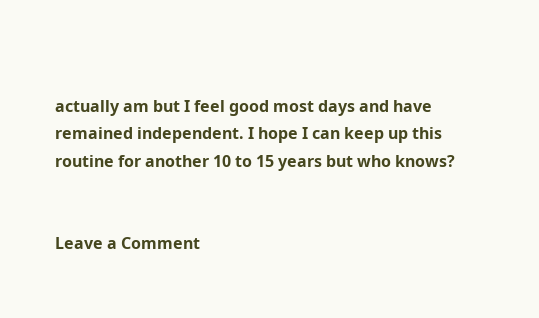actually am but I feel good most days and have remained independent. I hope I can keep up this routine for another 10 to 15 years but who knows?


Leave a Comment